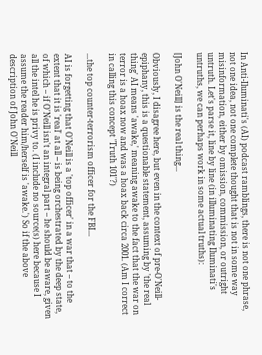In Anti-Iluminati's (AI) podcast ramblings, there is not one phrase, not one idea, not one complete thought that is not in some way misinformation, either by omission, commission, or outright untruth. Let's parse it, line by line (in illuminating Iluminati's untruths, we can perhaps work in some actual truths):

[John O'Neill] is the real thing...

Obviously, I disagree here, but even in the context of pre-O'Neill-epiphany, this is a questionable statement, assuming by 'the real thing' AI means 'awake,' meaning awake to the fact that the war on terror is a hoax now and was a hoax back circa 2001. (Am I correct in calling this concept 'Truth 101'?)

...the top counter-terrorism officer for the FBI...

AI is forgetting that O'Neill is a 'top officer' in a war that – to the extent that it is 'real' at all -- is being orchestrated by the deep state, of which – if O'Neill isn't an integral part – he should be aware, given all the intel he is privy to. (I include no source(s) here because I assume the reader him/herself is 'awake.') So if the above description of John O'Neill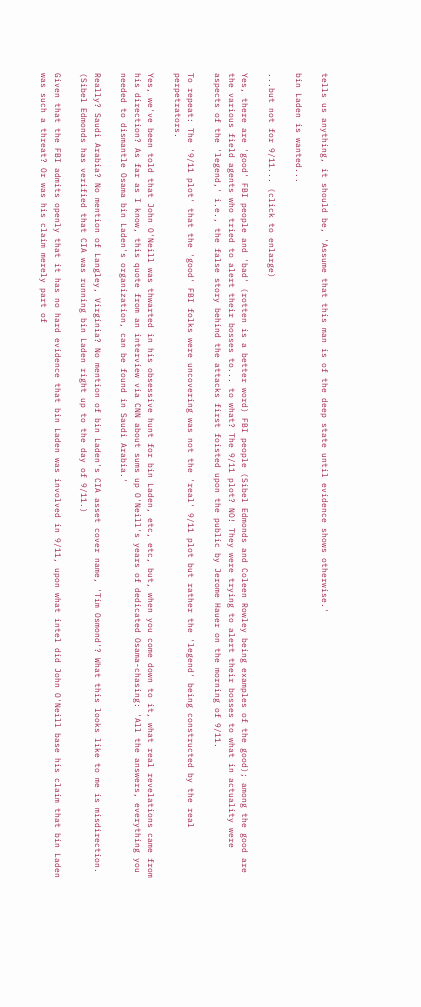tells us anything, it should be, 'Assume that this man is of the deep state until evidence shows otherwise.'

bin Laden is wanted...

...but not for 9/11... (click to enlarge)

Yes, there are 'good' FBI people and 'bad' (rotten is a better word) FBI people (Sibel Edmonds and Coleen Rowley being examples of the good); among the good are the various field agents who tried to alert their bosses to... to what? The 9/11 plot? NO! They were trying to alert their bosses to what in actuality were aspects of the 'legend,' i.e., the false story behind the attacks first foisted upon the public by Jerome Hauer on the morning of 9/11.

To repeat: The '9/11 plot' that the 'good' FBI folks were uncovering was not the 'real' 9/11 plot but rather the 'legend' being constructed by the real perpetrators.

Yes, we've been told that John O'Neill was thwarted in his obsessive hunt for bin Laden, etc, etc, but, when you come down to it, what real revelations came from his direction? As far as I know, this quote from an interview via CNN about sums up O'Neill's years of dedicated Osama-chasing: 'All the answers, everything you needed to dismantle Osama bin Laden's organization, can be found in Saudi Arabia.'

Really? Saudi Arabia? No mention of Langley, Virginia? No mention of bin Laden's CIA asset cover name, 'Tim Osmond'? What this looks like to me is misdirection. (Sibel Edmonds has verified that CIA was running bin Laden right up to the day of 9/11.)

Given that the FBI admits openly that it has no hard evidence that bin Laden was involved in 9/11, upon what intel did John O'Neill base his claim that bin Laden was such a threat? Or was his claim merely part of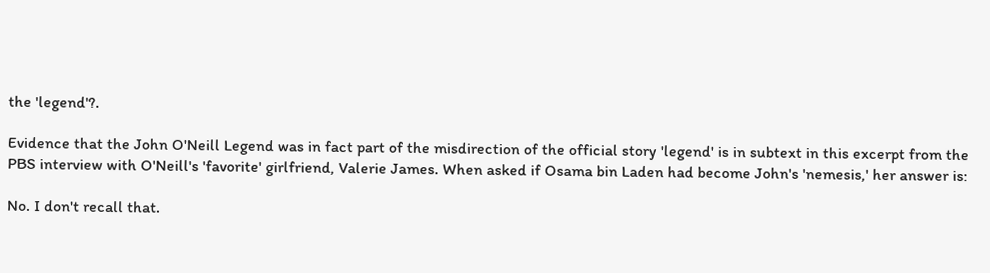the 'legend'?.

Evidence that the John O'Neill Legend was in fact part of the misdirection of the official story 'legend' is in subtext in this excerpt from the PBS interview with O'Neill's 'favorite' girlfriend, Valerie James. When asked if Osama bin Laden had become John's 'nemesis,' her answer is:

No. I don't recall that.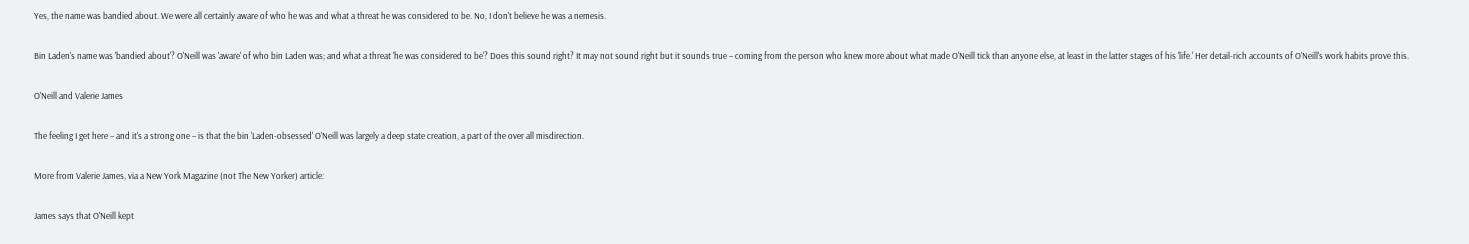Yes, the name was bandied about. We were all certainly aware of who he was and what a threat he was considered to be. No, I don't believe he was a nemesis.

Bin Laden's name was 'bandied about'? O'Neill was 'aware' of who bin Laden was; and what a threat 'he was considered to be'? Does this sound right? It may not sound right but it sounds true – coming from the person who knew more about what made O'Neill tick than anyone else, at least in the latter stages of his 'life.' Her detail-rich accounts of O'Neill's work habits prove this.

O'Neill and Valerie James

The feeling I get here – and it's a strong one – is that the bin 'Laden-obsessed' O'Neill was largely a deep state creation, a part of the over all misdirection.

More from Valerie James, via a New York Magazine (not The New Yorker) article:

James says that O'Neill kept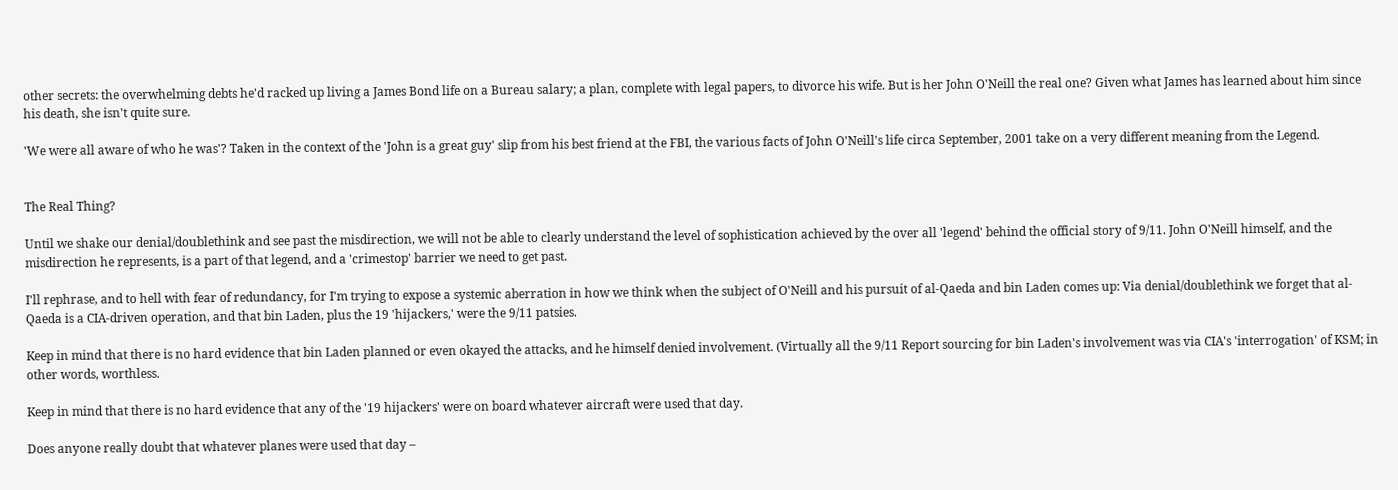other secrets: the overwhelming debts he'd racked up living a James Bond life on a Bureau salary; a plan, complete with legal papers, to divorce his wife. But is her John O'Neill the real one? Given what James has learned about him since his death, she isn't quite sure.

'We were all aware of who he was'? Taken in the context of the 'John is a great guy' slip from his best friend at the FBI, the various facts of John O'Neill's life circa September, 2001 take on a very different meaning from the Legend.


The Real Thing?

Until we shake our denial/doublethink and see past the misdirection, we will not be able to clearly understand the level of sophistication achieved by the over all 'legend' behind the official story of 9/11. John O'Neill himself, and the misdirection he represents, is a part of that legend, and a 'crimestop' barrier we need to get past.

I'll rephrase, and to hell with fear of redundancy, for I'm trying to expose a systemic aberration in how we think when the subject of O'Neill and his pursuit of al-Qaeda and bin Laden comes up: Via denial/doublethink we forget that al-Qaeda is a CIA-driven operation, and that bin Laden, plus the 19 'hijackers,' were the 9/11 patsies.

Keep in mind that there is no hard evidence that bin Laden planned or even okayed the attacks, and he himself denied involvement. (Virtually all the 9/11 Report sourcing for bin Laden's involvement was via CIA's 'interrogation' of KSM; in other words, worthless.

Keep in mind that there is no hard evidence that any of the '19 hijackers' were on board whatever aircraft were used that day.

Does anyone really doubt that whatever planes were used that day –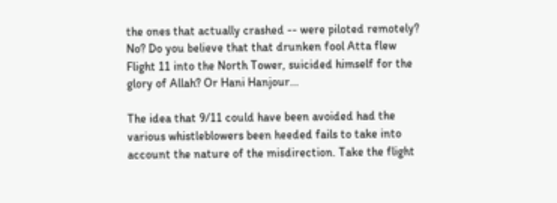the ones that actually crashed -- were piloted remotely? No? Do you believe that that drunken fool Atta flew Flight 11 into the North Tower, suicided himself for the glory of Allah? Or Hani Hanjour...

The idea that 9/11 could have been avoided had the various whistleblowers been heeded fails to take into account the nature of the misdirection. Take the flight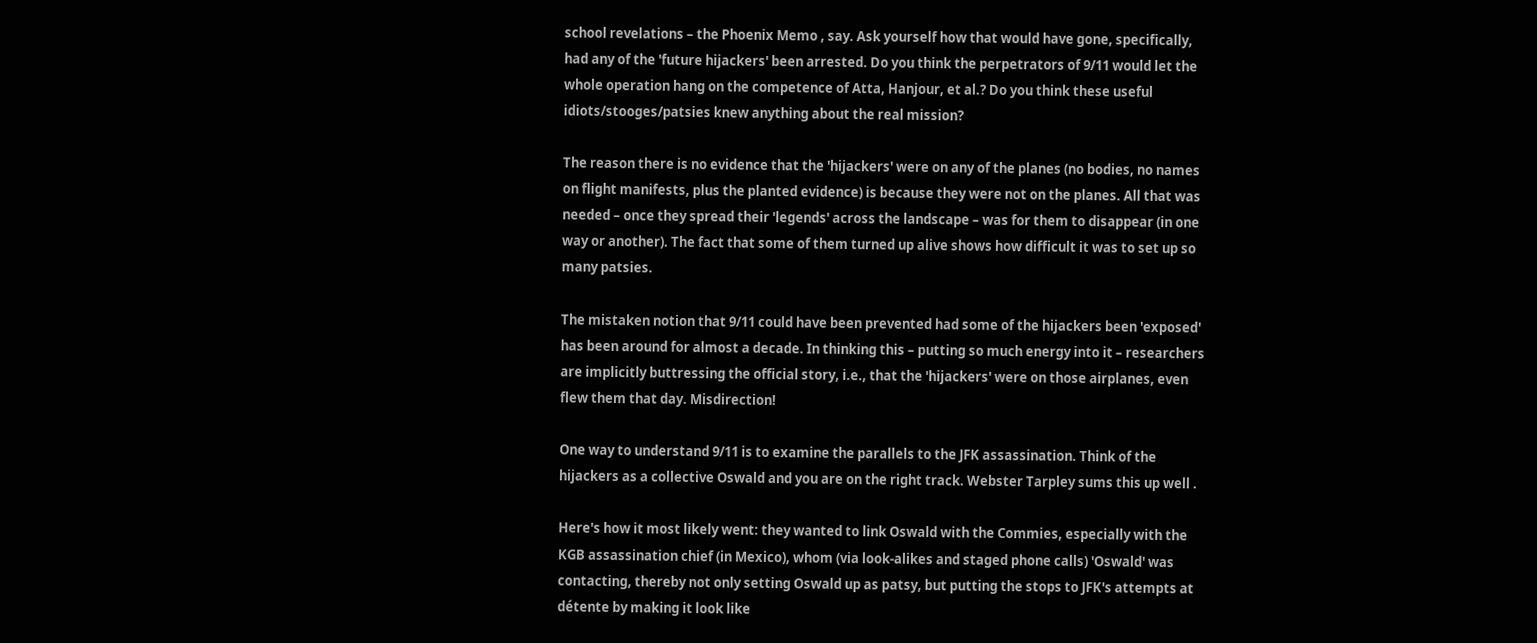school revelations – the Phoenix Memo , say. Ask yourself how that would have gone, specifically, had any of the 'future hijackers' been arrested. Do you think the perpetrators of 9/11 would let the whole operation hang on the competence of Atta, Hanjour, et al.? Do you think these useful idiots/stooges/patsies knew anything about the real mission?

The reason there is no evidence that the 'hijackers' were on any of the planes (no bodies, no names on flight manifests, plus the planted evidence) is because they were not on the planes. All that was needed – once they spread their 'legends' across the landscape – was for them to disappear (in one way or another). The fact that some of them turned up alive shows how difficult it was to set up so many patsies.

The mistaken notion that 9/11 could have been prevented had some of the hijackers been 'exposed' has been around for almost a decade. In thinking this – putting so much energy into it – researchers are implicitly buttressing the official story, i.e., that the 'hijackers' were on those airplanes, even flew them that day. Misdirection!

One way to understand 9/11 is to examine the parallels to the JFK assassination. Think of the hijackers as a collective Oswald and you are on the right track. Webster Tarpley sums this up well .

Here's how it most likely went: they wanted to link Oswald with the Commies, especially with the KGB assassination chief (in Mexico), whom (via look-alikes and staged phone calls) 'Oswald' was contacting, thereby not only setting Oswald up as patsy, but putting the stops to JFK's attempts at détente by making it look like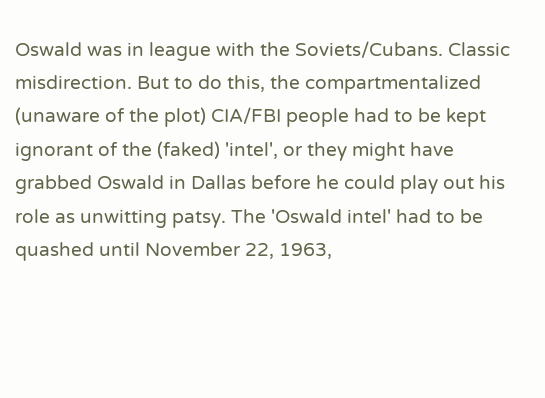Oswald was in league with the Soviets/Cubans. Classic misdirection. But to do this, the compartmentalized (unaware of the plot) CIA/FBI people had to be kept ignorant of the (faked) 'intel', or they might have grabbed Oswald in Dallas before he could play out his role as unwitting patsy. The 'Oswald intel' had to be quashed until November 22, 1963,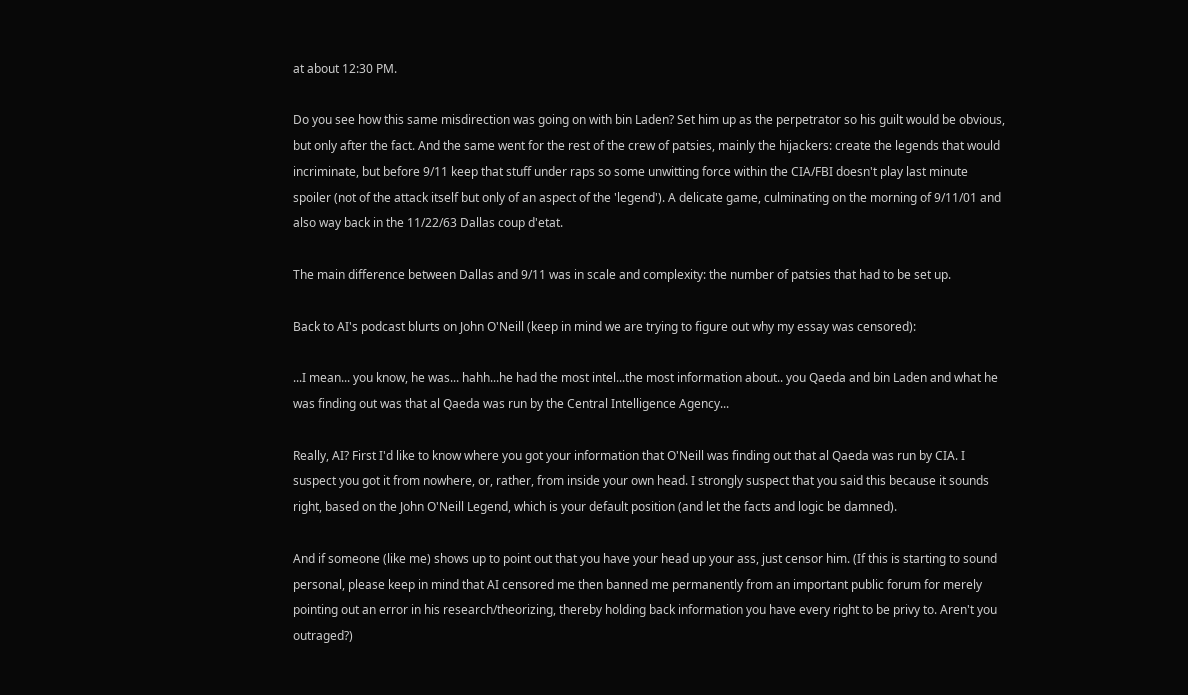at about 12:30 PM.

Do you see how this same misdirection was going on with bin Laden? Set him up as the perpetrator so his guilt would be obvious, but only after the fact. And the same went for the rest of the crew of patsies, mainly the hijackers: create the legends that would incriminate, but before 9/11 keep that stuff under raps so some unwitting force within the CIA/FBI doesn't play last minute spoiler (not of the attack itself but only of an aspect of the 'legend'). A delicate game, culminating on the morning of 9/11/01 and also way back in the 11/22/63 Dallas coup d'etat.

The main difference between Dallas and 9/11 was in scale and complexity: the number of patsies that had to be set up.

Back to AI's podcast blurts on John O'Neill (keep in mind we are trying to figure out why my essay was censored):

...I mean... you know, he was... hahh...he had the most intel...the most information about.. you Qaeda and bin Laden and what he was finding out was that al Qaeda was run by the Central Intelligence Agency...

Really, AI? First I'd like to know where you got your information that O'Neill was finding out that al Qaeda was run by CIA. I suspect you got it from nowhere, or, rather, from inside your own head. I strongly suspect that you said this because it sounds right, based on the John O'Neill Legend, which is your default position (and let the facts and logic be damned).

And if someone (like me) shows up to point out that you have your head up your ass, just censor him. (If this is starting to sound personal, please keep in mind that AI censored me then banned me permanently from an important public forum for merely pointing out an error in his research/theorizing, thereby holding back information you have every right to be privy to. Aren't you outraged?)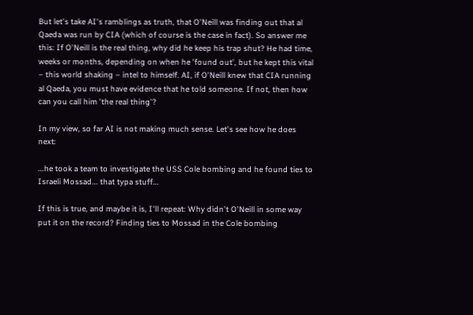But let's take AI's ramblings as truth, that O'Neill was finding out that al Qaeda was run by CIA (which of course is the case in fact). So answer me this: If O'Neill is the real thing, why did he keep his trap shut? He had time, weeks or months, depending on when he 'found out', but he kept this vital – this world shaking – intel to himself. AI, if O'Neill knew that CIA running al Qaeda, you must have evidence that he told someone. If not, then how can you call him 'the real thing'?

In my view, so far AI is not making much sense. Let's see how he does next:

...he took a team to investigate the USS Cole bombing and he found ties to Israeli Mossad... that typa stuff...

If this is true, and maybe it is, I'll repeat: Why didn't O'Neill in some way put it on the record? Finding ties to Mossad in the Cole bombing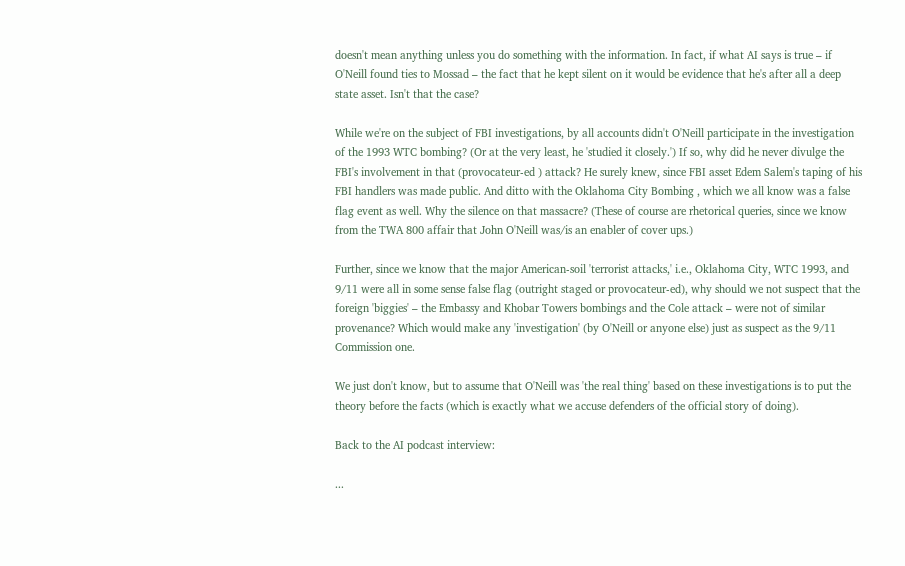doesn't mean anything unless you do something with the information. In fact, if what AI says is true – if O'Neill found ties to Mossad – the fact that he kept silent on it would be evidence that he's after all a deep state asset. Isn't that the case?

While we're on the subject of FBI investigations, by all accounts didn't O'Neill participate in the investigation of the 1993 WTC bombing? (Or at the very least, he 'studied it closely.') If so, why did he never divulge the FBI's involvement in that (provocateur-ed ) attack? He surely knew, since FBI asset Edem Salem's taping of his FBI handlers was made public. And ditto with the Oklahoma City Bombing , which we all know was a false flag event as well. Why the silence on that massacre? (These of course are rhetorical queries, since we know from the TWA 800 affair that John O'Neill was/is an enabler of cover ups.)

Further, since we know that the major American-soil 'terrorist attacks,' i.e., Oklahoma City, WTC 1993, and 9/11 were all in some sense false flag (outright staged or provocateur-ed), why should we not suspect that the foreign 'biggies' – the Embassy and Khobar Towers bombings and the Cole attack – were not of similar provenance? Which would make any 'investigation' (by O'Neill or anyone else) just as suspect as the 9/11 Commission one.

We just don't know, but to assume that O'Neill was 'the real thing' based on these investigations is to put the theory before the facts (which is exactly what we accuse defenders of the official story of doing).

Back to the AI podcast interview:

...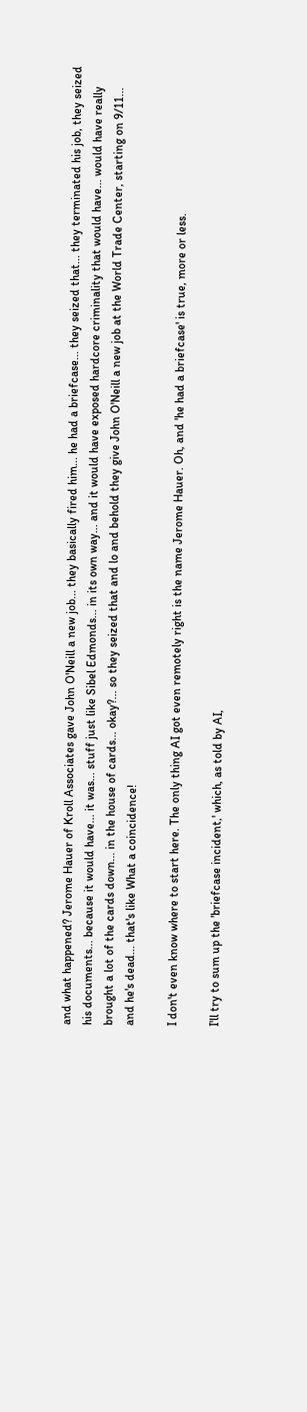and what happened? Jerome Hauer of Kroll Associates gave John O'Neill a new job... they basically fired him... he had a briefcase... they seized that... they terminated his job, they seized his documents... because it would have... it was... stuff just like Sibel Edmonds... in its own way... and it would have exposed hardcore criminality that would have... would have really brought a lot of the cards down... in the house of cards... okay?... so they seized that and lo and behold they give John O'Neill a new job at the World Trade Center, starting on 9/11... and he's dead... that's like What a coincidence!

I don't even know where to start here. The only thing AI got even remotely right is the name Jerome Hauer. Oh, and 'he had a briefcase' is true, more or less.

I'll try to sum up the 'briefcase incident,' which, as told by AI,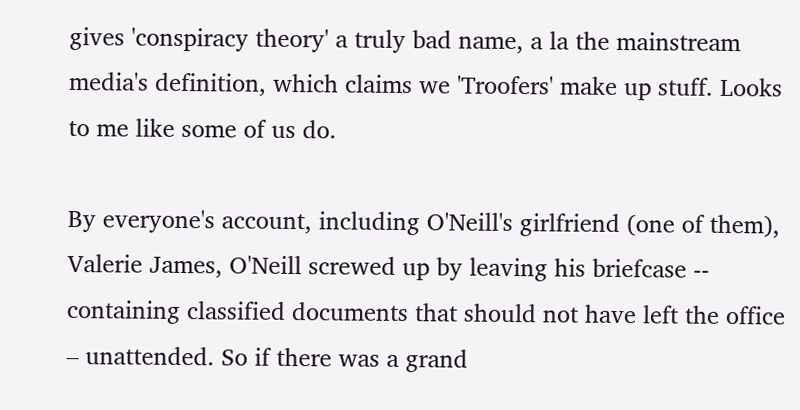gives 'conspiracy theory' a truly bad name, a la the mainstream media's definition, which claims we 'Troofers' make up stuff. Looks to me like some of us do.

By everyone's account, including O'Neill's girlfriend (one of them), Valerie James, O'Neill screwed up by leaving his briefcase -- containing classified documents that should not have left the office – unattended. So if there was a grand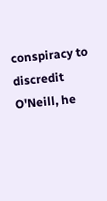conspiracy to discredit O'Neill, he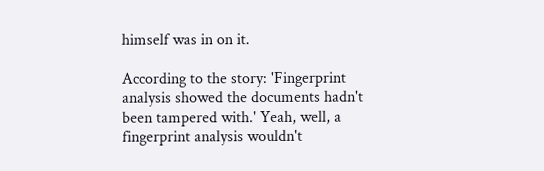himself was in on it.

According to the story: 'Fingerprint analysis showed the documents hadn't been tampered with.' Yeah, well, a fingerprint analysis wouldn't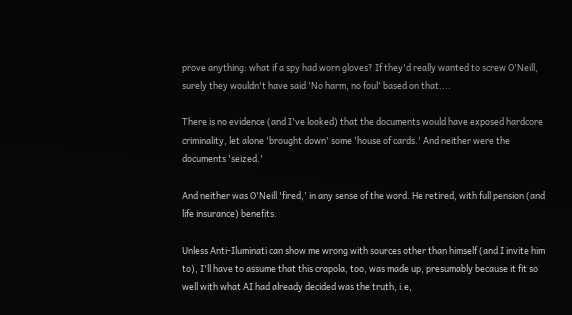prove anything: what if a spy had worn gloves? If they'd really wanted to screw O'Neill, surely they wouldn't have said 'No harm, no foul' based on that....

There is no evidence (and I've looked) that the documents would have exposed hardcore criminality, let alone 'brought down' some 'house of cards.' And neither were the documents 'seized.'

And neither was O'Neill 'fired,' in any sense of the word. He retired, with full pension (and life insurance) benefits.

Unless Anti-Iluminati can show me wrong with sources other than himself (and I invite him to), I'll have to assume that this crapola, too, was made up, presumably because it fit so well with what AI had already decided was the truth, i.e,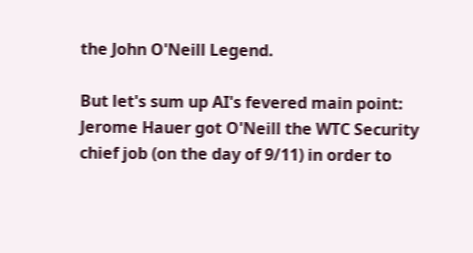the John O'Neill Legend.

But let's sum up AI's fevered main point: Jerome Hauer got O'Neill the WTC Security chief job (on the day of 9/11) in order to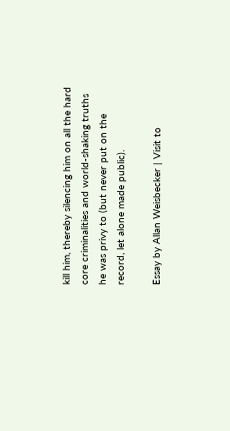kill him, thereby silencing him on all the hard core criminalities and world-shaking truths he was privy to (but never put on the record, let alone made public).

Essay by Allan Weisbecker | Visit to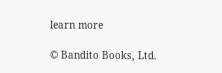learn more

© Bandito Books, Ltd.